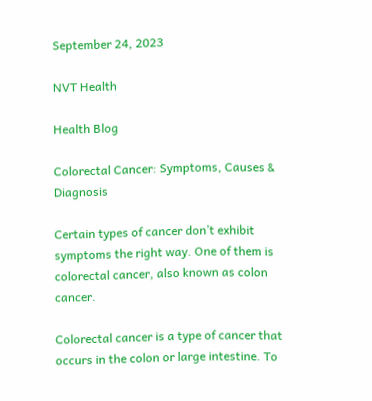September 24, 2023

NVT Health

Health Blog

Colorectal Cancer: Symptoms, Causes & Diagnosis

Certain types of cancer don’t exhibit symptoms the right way. One of them is colorectal cancer, also known as colon cancer.

Colorectal cancer is a type of cancer that occurs in the colon or large intestine. To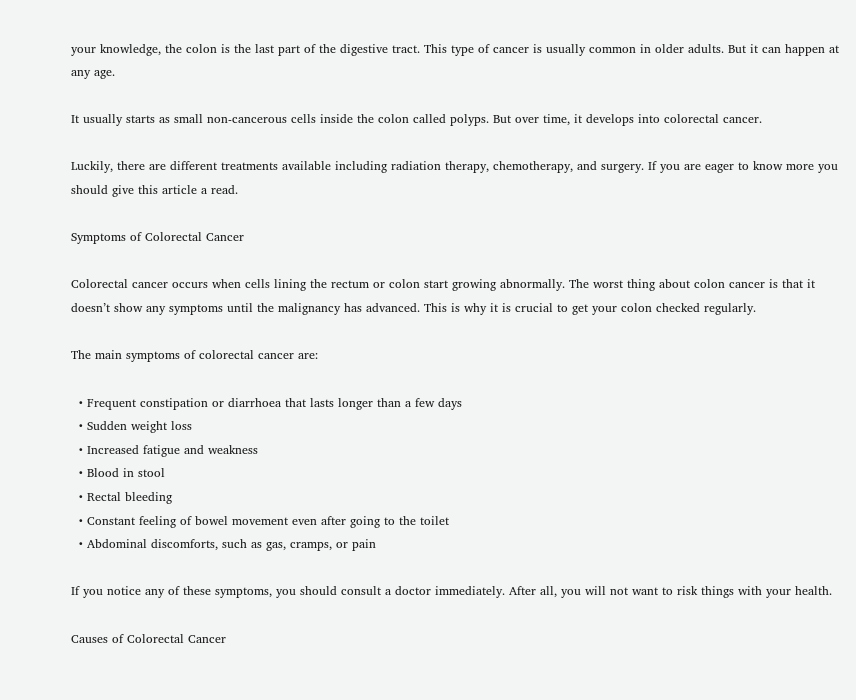your knowledge, the colon is the last part of the digestive tract. This type of cancer is usually common in older adults. But it can happen at any age.

It usually starts as small non-cancerous cells inside the colon called polyps. But over time, it develops into colorectal cancer.

Luckily, there are different treatments available including radiation therapy, chemotherapy, and surgery. If you are eager to know more you should give this article a read.

Symptoms of Colorectal Cancer

Colorectal cancer occurs when cells lining the rectum or colon start growing abnormally. The worst thing about colon cancer is that it doesn’t show any symptoms until the malignancy has advanced. This is why it is crucial to get your colon checked regularly.

The main symptoms of colorectal cancer are:

  • Frequent constipation or diarrhoea that lasts longer than a few days
  • Sudden weight loss
  • Increased fatigue and weakness
  • Blood in stool
  • Rectal bleeding
  • Constant feeling of bowel movement even after going to the toilet
  • Abdominal discomforts, such as gas, cramps, or pain

If you notice any of these symptoms, you should consult a doctor immediately. After all, you will not want to risk things with your health.

Causes of Colorectal Cancer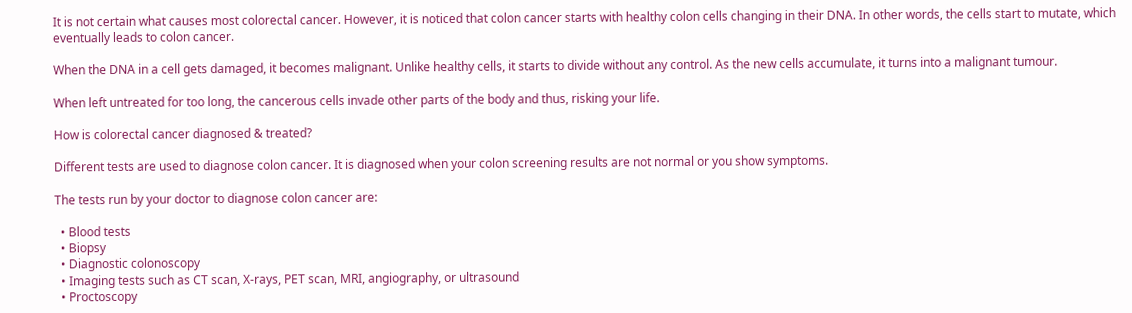It is not certain what causes most colorectal cancer. However, it is noticed that colon cancer starts with healthy colon cells changing in their DNA. In other words, the cells start to mutate, which eventually leads to colon cancer.

When the DNA in a cell gets damaged, it becomes malignant. Unlike healthy cells, it starts to divide without any control. As the new cells accumulate, it turns into a malignant tumour.

When left untreated for too long, the cancerous cells invade other parts of the body and thus, risking your life.

How is colorectal cancer diagnosed & treated?

Different tests are used to diagnose colon cancer. It is diagnosed when your colon screening results are not normal or you show symptoms.

The tests run by your doctor to diagnose colon cancer are:

  • Blood tests
  • Biopsy
  • Diagnostic colonoscopy
  • Imaging tests such as CT scan, X-rays, PET scan, MRI, angiography, or ultrasound
  • Proctoscopy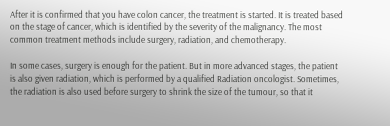After it is confirmed that you have colon cancer, the treatment is started. It is treated based on the stage of cancer, which is identified by the severity of the malignancy. The most common treatment methods include surgery, radiation, and chemotherapy.

In some cases, surgery is enough for the patient. But in more advanced stages, the patient is also given radiation, which is performed by a qualified Radiation oncologist. Sometimes, the radiation is also used before surgery to shrink the size of the tumour, so that it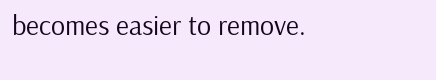becomes easier to remove.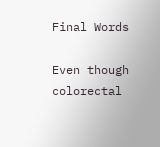Final Words

Even though colorectal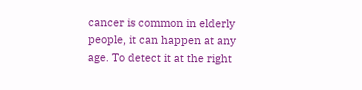cancer is common in elderly people, it can happen at any age. To detect it at the right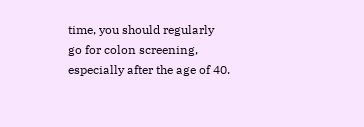time, you should regularly go for colon screening, especially after the age of 40.